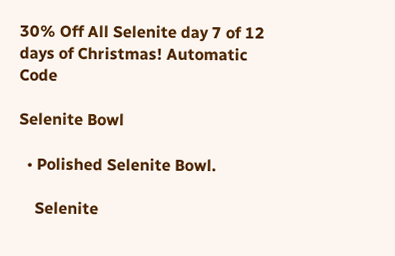30% Off All Selenite day 7 of 12 days of Christmas! Automatic Code

Selenite Bowl

  • Polished Selenite Bowl.

    Selenite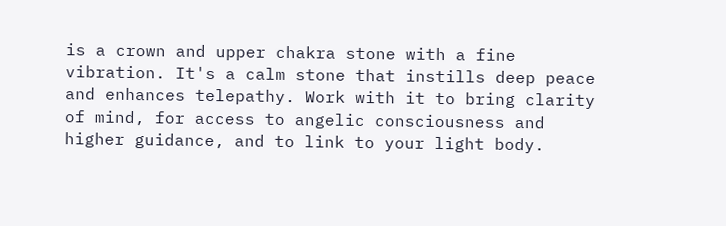is a crown and upper chakra stone with a fine vibration. It's a calm stone that instills deep peace and enhances telepathy. Work with it to bring clarity of mind, for access to angelic consciousness and higher guidance, and to link to your light body.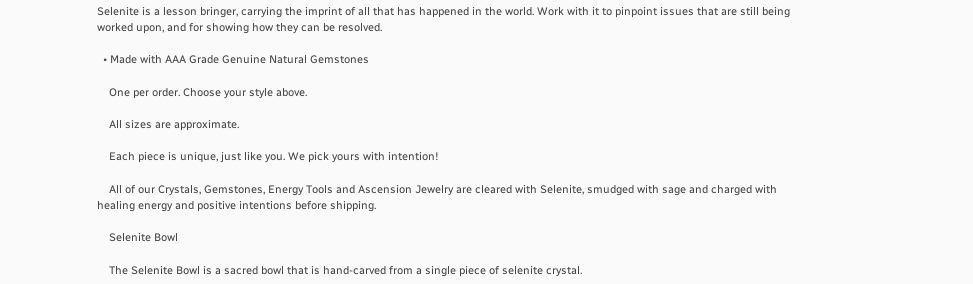Selenite is a lesson bringer, carrying the imprint of all that has happened in the world. Work with it to pinpoint issues that are still being worked upon, and for showing how they can be resolved.

  • Made with AAA Grade Genuine Natural Gemstones

    One per order. Choose your style above.

    All sizes are approximate.

    Each piece is unique, just like you. We pick yours with intention!

    All of our Crystals, Gemstones, Energy Tools and Ascension Jewelry are cleared with Selenite, smudged with sage and charged with healing energy and positive intentions before shipping.

    Selenite Bowl

    The Selenite Bowl is a sacred bowl that is hand-carved from a single piece of selenite crystal.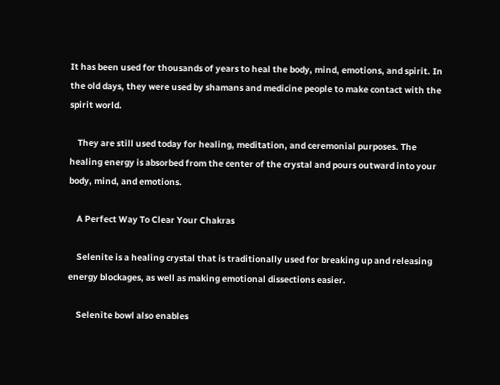It has been used for thousands of years to heal the body, mind, emotions, and spirit. In the old days, they were used by shamans and medicine people to make contact with the spirit world.

    They are still used today for healing, meditation, and ceremonial purposes. The healing energy is absorbed from the center of the crystal and pours outward into your body, mind, and emotions.

    A Perfect Way To Clear Your Chakras

    Selenite is a healing crystal that is traditionally used for breaking up and releasing energy blockages, as well as making emotional dissections easier.

    Selenite bowl also enables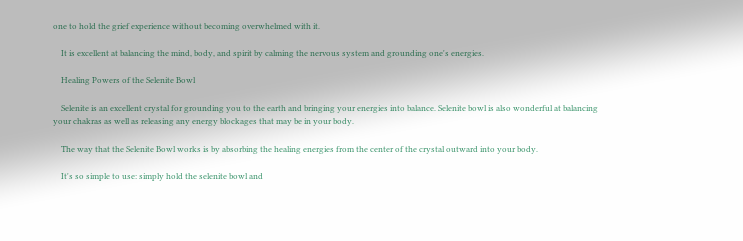one to hold the grief experience without becoming overwhelmed with it.

    It is excellent at balancing the mind, body, and spirit by calming the nervous system and grounding one's energies.

    Healing Powers of the Selenite Bowl

    Selenite is an excellent crystal for grounding you to the earth and bringing your energies into balance. Selenite bowl is also wonderful at balancing your chakras as well as releasing any energy blockages that may be in your body.

    The way that the Selenite Bowl works is by absorbing the healing energies from the center of the crystal outward into your body.

    It's so simple to use: simply hold the selenite bowl and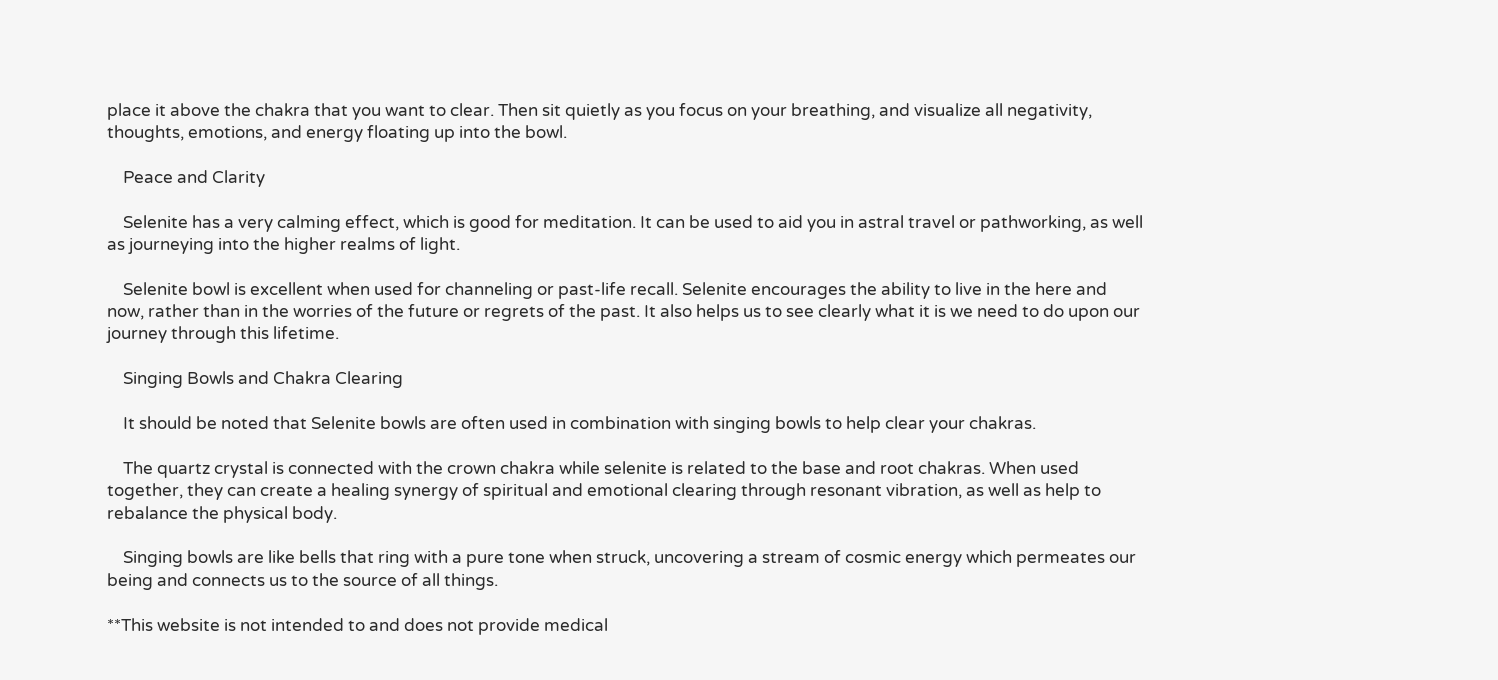place it above the chakra that you want to clear. Then sit quietly as you focus on your breathing, and visualize all negativity, thoughts, emotions, and energy floating up into the bowl.

    Peace and Clarity

    Selenite has a very calming effect, which is good for meditation. It can be used to aid you in astral travel or pathworking, as well as journeying into the higher realms of light.

    Selenite bowl is excellent when used for channeling or past-life recall. Selenite encourages the ability to live in the here and now, rather than in the worries of the future or regrets of the past. It also helps us to see clearly what it is we need to do upon our journey through this lifetime.

    Singing Bowls and Chakra Clearing

    It should be noted that Selenite bowls are often used in combination with singing bowls to help clear your chakras.

    The quartz crystal is connected with the crown chakra while selenite is related to the base and root chakras. When used together, they can create a healing synergy of spiritual and emotional clearing through resonant vibration, as well as help to rebalance the physical body.

    Singing bowls are like bells that ring with a pure tone when struck, uncovering a stream of cosmic energy which permeates our being and connects us to the source of all things.

**This website is not intended to and does not provide medical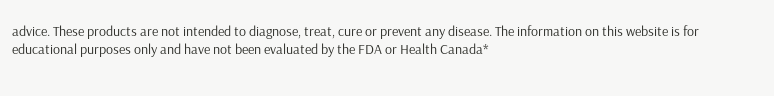advice. These products are not intended to diagnose, treat, cure or prevent any disease. The information on this website is for educational purposes only and have not been evaluated by the FDA or Health Canada*